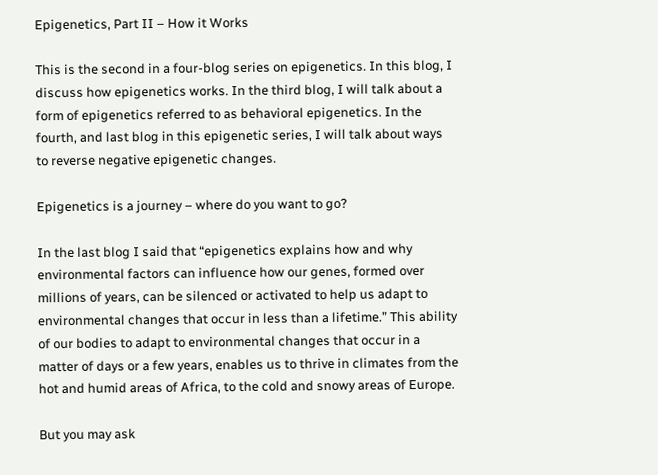Epigenetics, Part II – How it Works

This is the second in a four-blog series on epigenetics. In this blog, I discuss how epigenetics works. In the third blog, I will talk about a form of epigenetics referred to as behavioral epigenetics. In the fourth, and last blog in this epigenetic series, I will talk about ways to reverse negative epigenetic changes.

Epigenetics is a journey – where do you want to go?

In the last blog I said that “epigenetics explains how and why environmental factors can influence how our genes, formed over millions of years, can be silenced or activated to help us adapt to environmental changes that occur in less than a lifetime.” This ability of our bodies to adapt to environmental changes that occur in a matter of days or a few years, enables us to thrive in climates from the hot and humid areas of Africa, to the cold and snowy areas of Europe.

But you may ask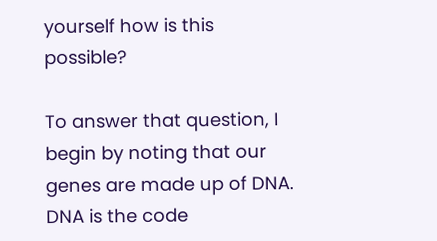yourself how is this possible?

To answer that question, I begin by noting that our genes are made up of DNA. DNA is the code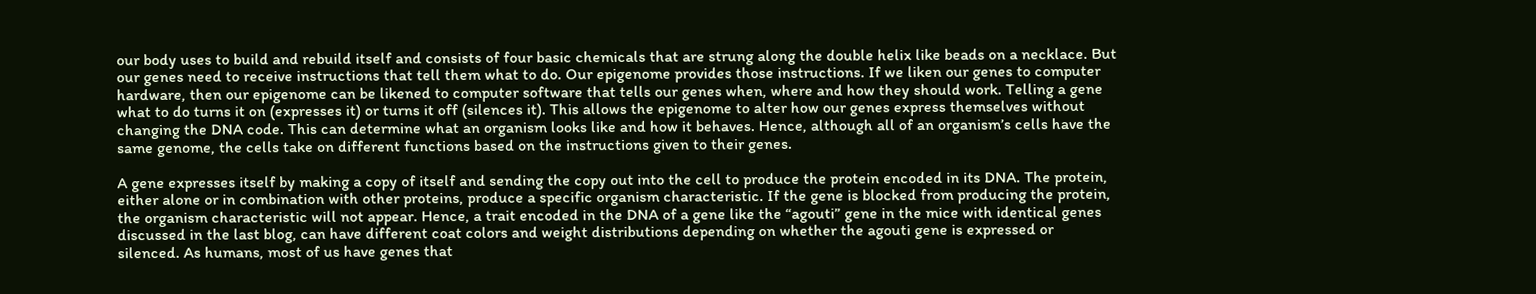our body uses to build and rebuild itself and consists of four basic chemicals that are strung along the double helix like beads on a necklace. But our genes need to receive instructions that tell them what to do. Our epigenome provides those instructions. If we liken our genes to computer hardware, then our epigenome can be likened to computer software that tells our genes when, where and how they should work. Telling a gene what to do turns it on (expresses it) or turns it off (silences it). This allows the epigenome to alter how our genes express themselves without changing the DNA code. This can determine what an organism looks like and how it behaves. Hence, although all of an organism’s cells have the same genome, the cells take on different functions based on the instructions given to their genes.

A gene expresses itself by making a copy of itself and sending the copy out into the cell to produce the protein encoded in its DNA. The protein, either alone or in combination with other proteins, produce a specific organism characteristic. If the gene is blocked from producing the protein, the organism characteristic will not appear. Hence, a trait encoded in the DNA of a gene like the “agouti” gene in the mice with identical genes discussed in the last blog, can have different coat colors and weight distributions depending on whether the agouti gene is expressed or silenced. As humans, most of us have genes that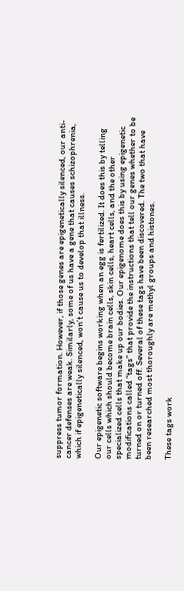suppress tumor formation. However, if those genes are epigenetically silenced, our anti-cancer defenses are weak. Similarly, some of us have a gene that causes schizophrenia, which if epigenetically silenced, won’t cause us to develop that illness.

Our epigenetic software begins working when an egg is fertilized. It does this by telling our cells which should become brain cells, skin cells, heart cells, and the other specialized cells that make up our bodies. Our epigenome does this by using epigenetic modifications called “tags” that provide the instructions that tell our genes whether to be turned on or turned off. Several of these tags have been discovered. The two that have been researched most thoroughly are methyl groups and histones.

These tags work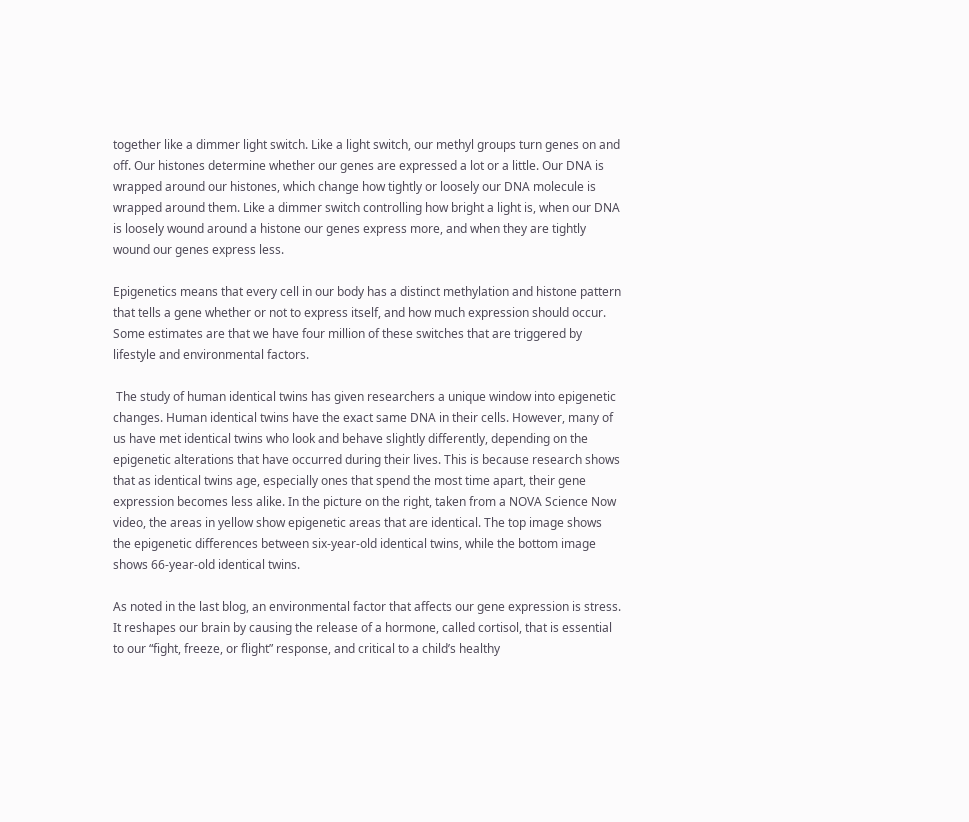together like a dimmer light switch. Like a light switch, our methyl groups turn genes on and off. Our histones determine whether our genes are expressed a lot or a little. Our DNA is wrapped around our histones, which change how tightly or loosely our DNA molecule is wrapped around them. Like a dimmer switch controlling how bright a light is, when our DNA is loosely wound around a histone our genes express more, and when they are tightly wound our genes express less.

Epigenetics means that every cell in our body has a distinct methylation and histone pattern that tells a gene whether or not to express itself, and how much expression should occur. Some estimates are that we have four million of these switches that are triggered by lifestyle and environmental factors.

 The study of human identical twins has given researchers a unique window into epigenetic changes. Human identical twins have the exact same DNA in their cells. However, many of us have met identical twins who look and behave slightly differently, depending on the epigenetic alterations that have occurred during their lives. This is because research shows that as identical twins age, especially ones that spend the most time apart, their gene expression becomes less alike. In the picture on the right, taken from a NOVA Science Now video, the areas in yellow show epigenetic areas that are identical. The top image shows the epigenetic differences between six-year-old identical twins, while the bottom image shows 66-year-old identical twins.

As noted in the last blog, an environmental factor that affects our gene expression is stress. It reshapes our brain by causing the release of a hormone, called cortisol, that is essential to our “fight, freeze, or flight” response, and critical to a child’s healthy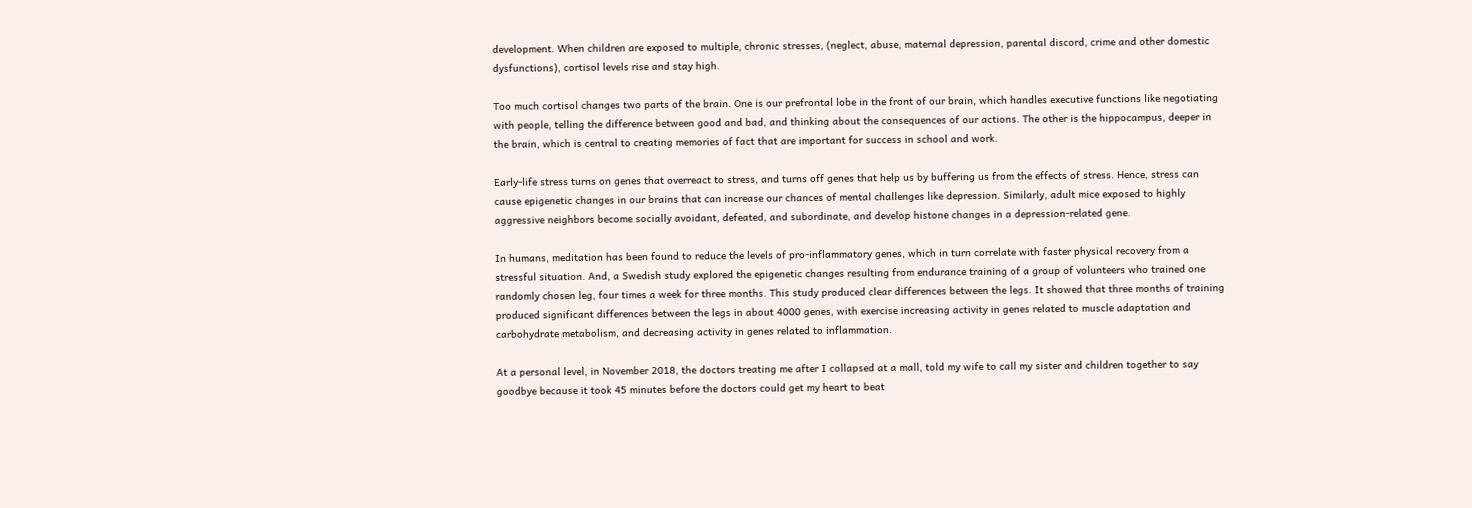development. When children are exposed to multiple, chronic stresses, (neglect, abuse, maternal depression, parental discord, crime and other domestic dysfunctions), cortisol levels rise and stay high.

Too much cortisol changes two parts of the brain. One is our prefrontal lobe in the front of our brain, which handles executive functions like negotiating with people, telling the difference between good and bad, and thinking about the consequences of our actions. The other is the hippocampus, deeper in the brain, which is central to creating memories of fact that are important for success in school and work.

Early-life stress turns on genes that overreact to stress, and turns off genes that help us by buffering us from the effects of stress. Hence, stress can cause epigenetic changes in our brains that can increase our chances of mental challenges like depression. Similarly, adult mice exposed to highly aggressive neighbors become socially avoidant, defeated, and subordinate, and develop histone changes in a depression-related gene.

In humans, meditation has been found to reduce the levels of pro-inflammatory genes, which in turn correlate with faster physical recovery from a stressful situation. And, a Swedish study explored the epigenetic changes resulting from endurance training of a group of volunteers who trained one randomly chosen leg, four times a week for three months. This study produced clear differences between the legs. It showed that three months of training produced significant differences between the legs in about 4000 genes, with exercise increasing activity in genes related to muscle adaptation and carbohydrate metabolism, and decreasing activity in genes related to inflammation.

At a personal level, in November 2018, the doctors treating me after I collapsed at a mall, told my wife to call my sister and children together to say goodbye because it took 45 minutes before the doctors could get my heart to beat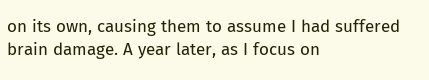on its own, causing them to assume I had suffered brain damage. A year later, as I focus on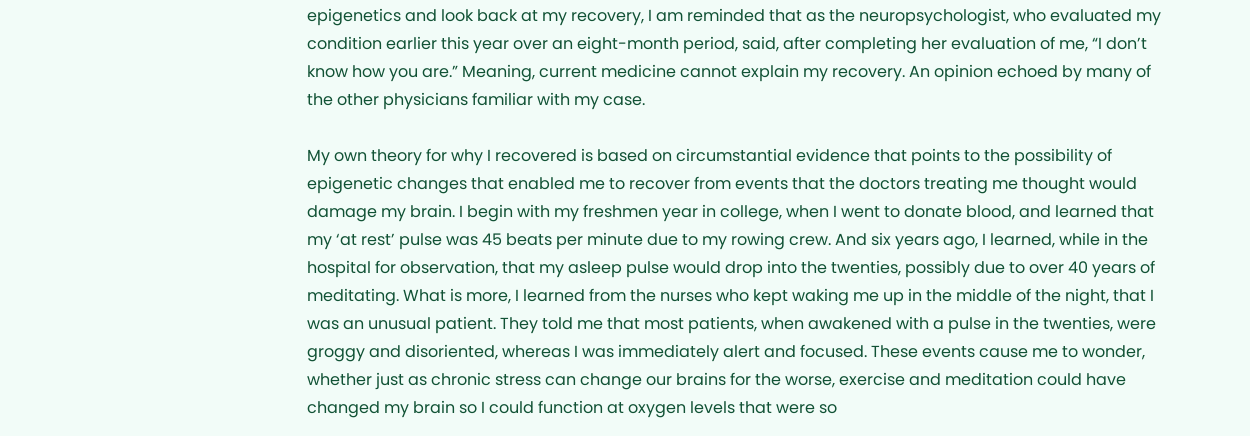epigenetics and look back at my recovery, I am reminded that as the neuropsychologist, who evaluated my condition earlier this year over an eight-month period, said, after completing her evaluation of me, “I don’t know how you are.” Meaning, current medicine cannot explain my recovery. An opinion echoed by many of the other physicians familiar with my case.

My own theory for why I recovered is based on circumstantial evidence that points to the possibility of epigenetic changes that enabled me to recover from events that the doctors treating me thought would damage my brain. I begin with my freshmen year in college, when I went to donate blood, and learned that my ‘at rest’ pulse was 45 beats per minute due to my rowing crew. And six years ago, I learned, while in the hospital for observation, that my asleep pulse would drop into the twenties, possibly due to over 40 years of meditating. What is more, I learned from the nurses who kept waking me up in the middle of the night, that I was an unusual patient. They told me that most patients, when awakened with a pulse in the twenties, were groggy and disoriented, whereas I was immediately alert and focused. These events cause me to wonder, whether just as chronic stress can change our brains for the worse, exercise and meditation could have changed my brain so I could function at oxygen levels that were so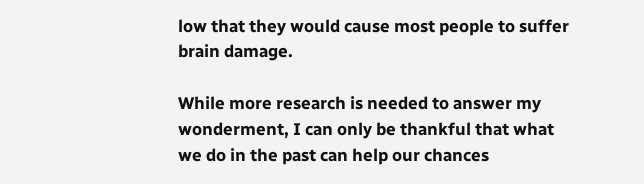low that they would cause most people to suffer brain damage.

While more research is needed to answer my wonderment, I can only be thankful that what we do in the past can help our chances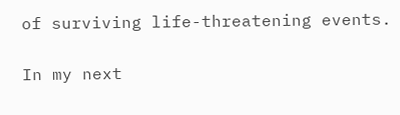of surviving life-threatening events.

In my next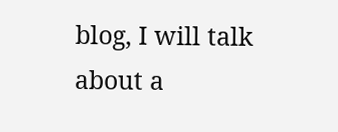blog, I will talk about a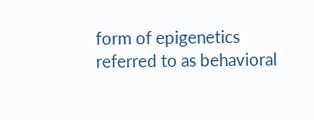form of epigenetics referred to as behavioral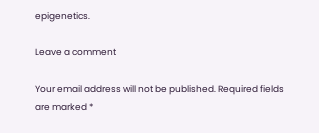epigenetics.

Leave a comment

Your email address will not be published. Required fields are marked *